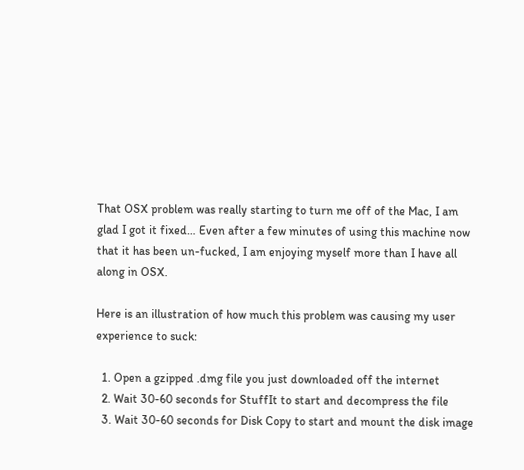That OSX problem was really starting to turn me off of the Mac, I am glad I got it fixed… Even after a few minutes of using this machine now that it has been un-fucked, I am enjoying myself more than I have all along in OSX.

Here is an illustration of how much this problem was causing my user experience to suck:

  1. Open a gzipped .dmg file you just downloaded off the internet
  2. Wait 30-60 seconds for StuffIt to start and decompress the file
  3. Wait 30-60 seconds for Disk Copy to start and mount the disk image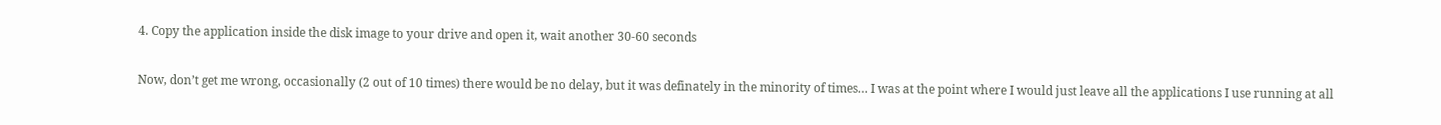4. Copy the application inside the disk image to your drive and open it, wait another 30-60 seconds

Now, don’t get me wrong, occasionally (2 out of 10 times) there would be no delay, but it was definately in the minority of times… I was at the point where I would just leave all the applications I use running at all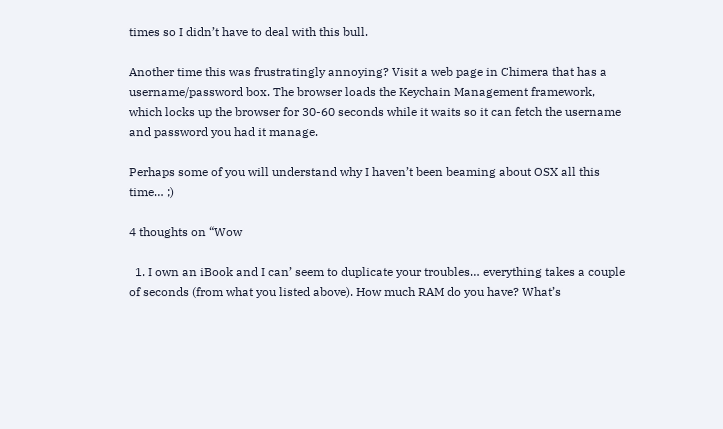times so I didn’t have to deal with this bull.

Another time this was frustratingly annoying? Visit a web page in Chimera that has a username/password box. The browser loads the Keychain Management framework, which locks up the browser for 30-60 seconds while it waits so it can fetch the username and password you had it manage.

Perhaps some of you will understand why I haven’t been beaming about OSX all this time… ;)

4 thoughts on “Wow

  1. I own an iBook and I can’ seem to duplicate your troubles… everything takes a couple of seconds (from what you listed above). How much RAM do you have? What’s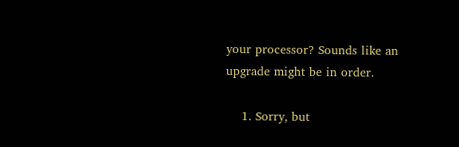your processor? Sounds like an upgrade might be in order.

    1. Sorry, but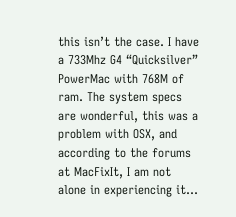this isn’t the case. I have a 733Mhz G4 “Quicksilver” PowerMac with 768M of ram. The system specs are wonderful, this was a problem with OSX, and according to the forums at MacFixIt, I am not alone in experiencing it…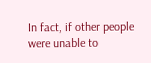In fact, if other people were unable to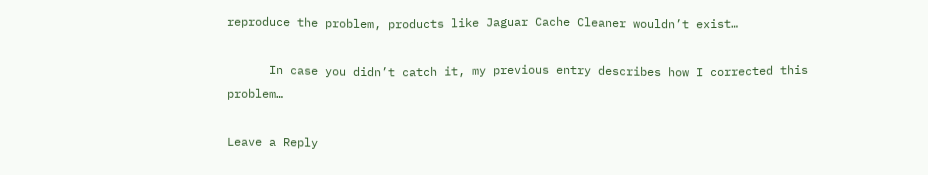reproduce the problem, products like Jaguar Cache Cleaner wouldn’t exist…

      In case you didn’t catch it, my previous entry describes how I corrected this problem…

Leave a Reply